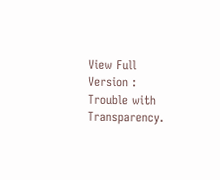View Full Version : Trouble with Transparency.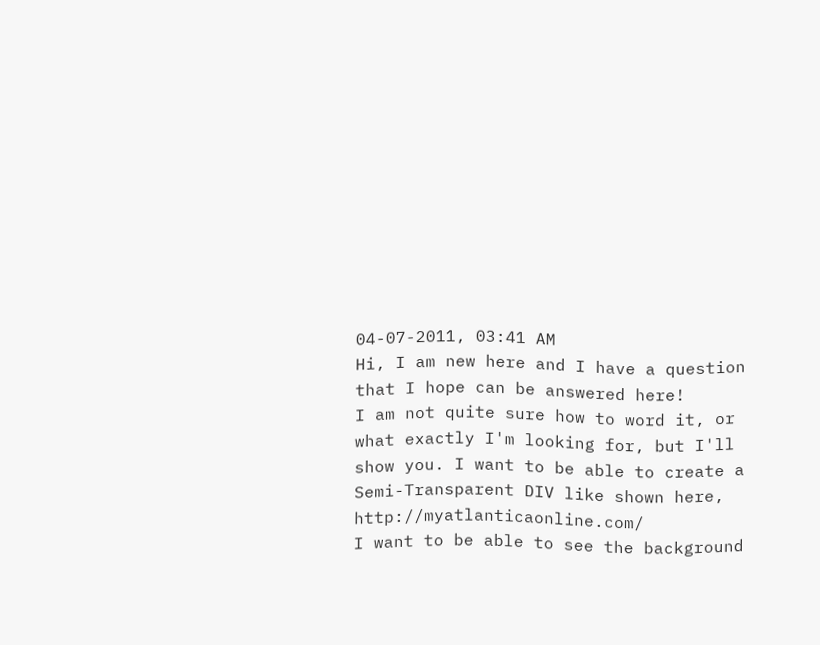04-07-2011, 03:41 AM
Hi, I am new here and I have a question that I hope can be answered here!
I am not quite sure how to word it, or what exactly I'm looking for, but I'll show you. I want to be able to create a Semi-Transparent DIV like shown here, http://myatlanticaonline.com/
I want to be able to see the background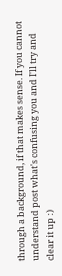through a background, if that makes sense. If you cannot understand post what's confusing you and I'll try and clear it up :)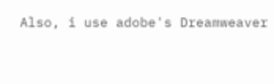Also, i use adobe's Dreamweaver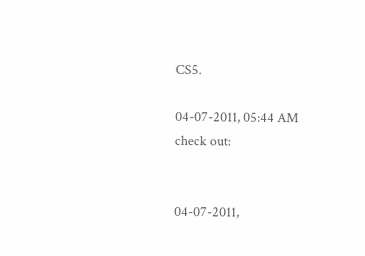CS5.

04-07-2011, 05:44 AM
check out:


04-07-2011,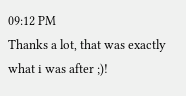09:12 PM
Thanks a lot, that was exactly what i was after ;)!